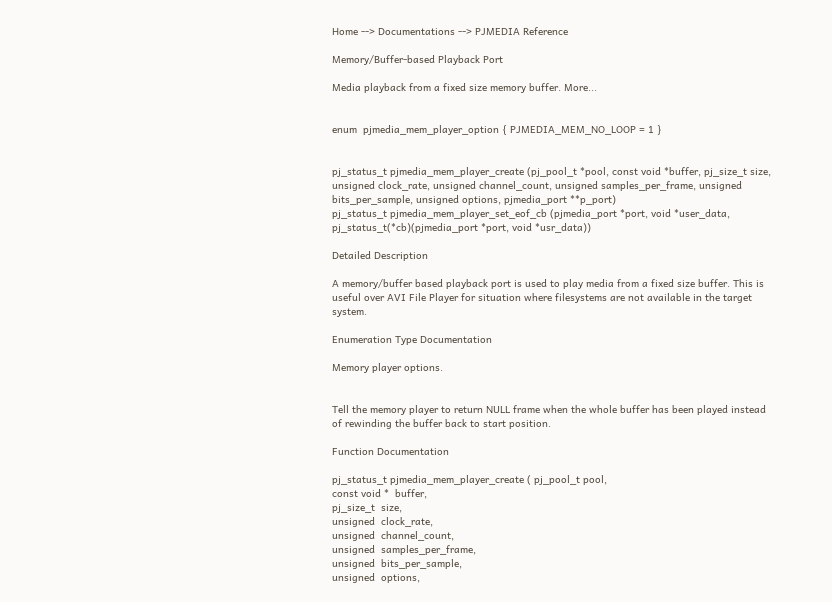Home --> Documentations --> PJMEDIA Reference

Memory/Buffer-based Playback Port

Media playback from a fixed size memory buffer. More...


enum  pjmedia_mem_player_option { PJMEDIA_MEM_NO_LOOP = 1 }


pj_status_t pjmedia_mem_player_create (pj_pool_t *pool, const void *buffer, pj_size_t size, unsigned clock_rate, unsigned channel_count, unsigned samples_per_frame, unsigned bits_per_sample, unsigned options, pjmedia_port **p_port)
pj_status_t pjmedia_mem_player_set_eof_cb (pjmedia_port *port, void *user_data, pj_status_t(*cb)(pjmedia_port *port, void *usr_data))

Detailed Description

A memory/buffer based playback port is used to play media from a fixed size buffer. This is useful over AVI File Player for situation where filesystems are not available in the target system.

Enumeration Type Documentation

Memory player options.


Tell the memory player to return NULL frame when the whole buffer has been played instead of rewinding the buffer back to start position.

Function Documentation

pj_status_t pjmedia_mem_player_create ( pj_pool_t pool,
const void *  buffer,
pj_size_t  size,
unsigned  clock_rate,
unsigned  channel_count,
unsigned  samples_per_frame,
unsigned  bits_per_sample,
unsigned  options,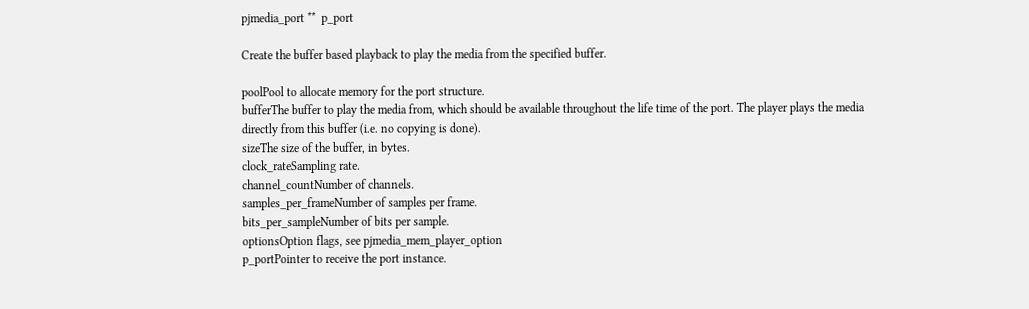pjmedia_port **  p_port

Create the buffer based playback to play the media from the specified buffer.

poolPool to allocate memory for the port structure.
bufferThe buffer to play the media from, which should be available throughout the life time of the port. The player plays the media directly from this buffer (i.e. no copying is done).
sizeThe size of the buffer, in bytes.
clock_rateSampling rate.
channel_countNumber of channels.
samples_per_frameNumber of samples per frame.
bits_per_sampleNumber of bits per sample.
optionsOption flags, see pjmedia_mem_player_option
p_portPointer to receive the port instance.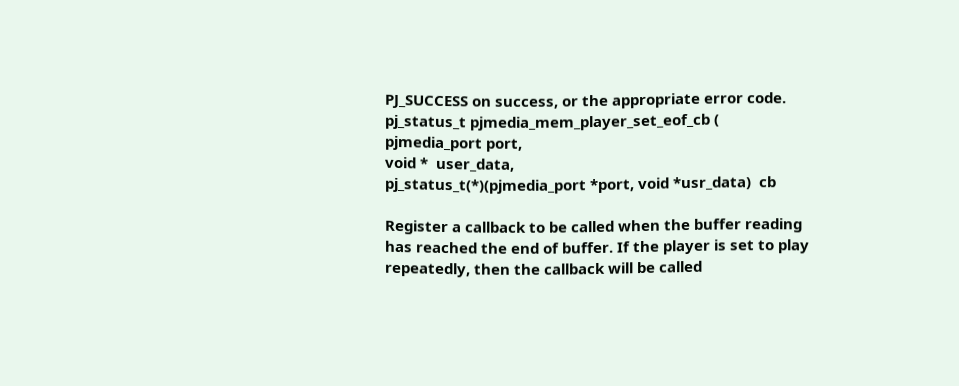PJ_SUCCESS on success, or the appropriate error code.
pj_status_t pjmedia_mem_player_set_eof_cb ( pjmedia_port port,
void *  user_data,
pj_status_t(*)(pjmedia_port *port, void *usr_data)  cb

Register a callback to be called when the buffer reading has reached the end of buffer. If the player is set to play repeatedly, then the callback will be called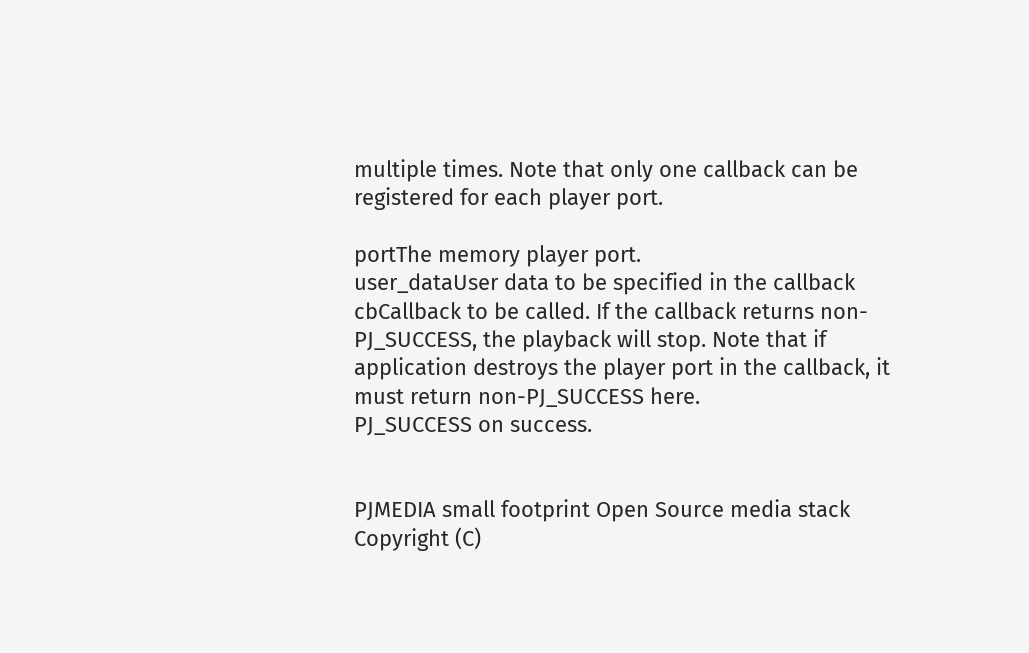multiple times. Note that only one callback can be registered for each player port.

portThe memory player port.
user_dataUser data to be specified in the callback
cbCallback to be called. If the callback returns non- PJ_SUCCESS, the playback will stop. Note that if application destroys the player port in the callback, it must return non-PJ_SUCCESS here.
PJ_SUCCESS on success.


PJMEDIA small footprint Open Source media stack
Copyright (C)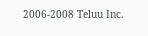2006-2008 Teluu Inc.